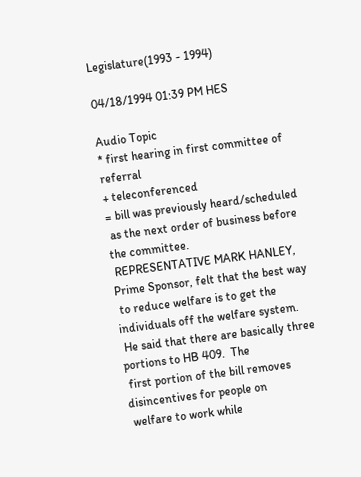Legislature(1993 - 1994)

04/18/1994 01:39 PM HES

Audio Topic
* first hearing in first committee of referral
+ teleconferenced
= bill was previously heard/scheduled
 as the next order of business before the committee.
 REPRESENTATIVE MARK HANLEY, Prime Sponsor, felt that the best way
 to reduce welfare is to get the individuals off the welfare system.
 He said that there are basically three portions to HB 409.  The
 first portion of the bill removes disincentives for people on
 welfare to work while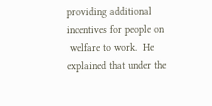providing additional incentives for people on
 welfare to work.  He explained that under the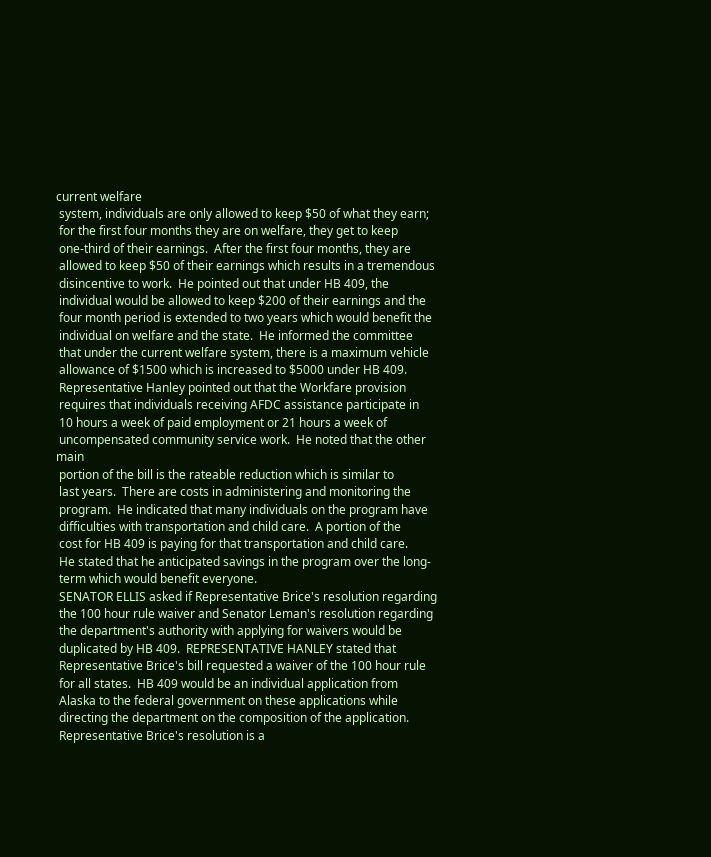current welfare
 system, individuals are only allowed to keep $50 of what they earn;
 for the first four months they are on welfare, they get to keep
 one-third of their earnings.  After the first four months, they are
 allowed to keep $50 of their earnings which results in a tremendous
 disincentive to work.  He pointed out that under HB 409, the
 individual would be allowed to keep $200 of their earnings and the
 four month period is extended to two years which would benefit the
 individual on welfare and the state.  He informed the committee
 that under the current welfare system, there is a maximum vehicle
 allowance of $1500 which is increased to $5000 under HB 409.
 Representative Hanley pointed out that the Workfare provision
 requires that individuals receiving AFDC assistance participate in
 10 hours a week of paid employment or 21 hours a week of
 uncompensated community service work.  He noted that the other main
 portion of the bill is the rateable reduction which is similar to
 last years.  There are costs in administering and monitoring the
 program.  He indicated that many individuals on the program have
 difficulties with transportation and child care.  A portion of the
 cost for HB 409 is paying for that transportation and child care.
 He stated that he anticipated savings in the program over the long-
 term which would benefit everyone.
 SENATOR ELLIS asked if Representative Brice's resolution regarding
 the 100 hour rule waiver and Senator Leman's resolution regarding
 the department's authority with applying for waivers would be
 duplicated by HB 409.  REPRESENTATIVE HANLEY stated that
 Representative Brice's bill requested a waiver of the 100 hour rule
 for all states.  HB 409 would be an individual application from
 Alaska to the federal government on these applications while
 directing the department on the composition of the application.
 Representative Brice's resolution is a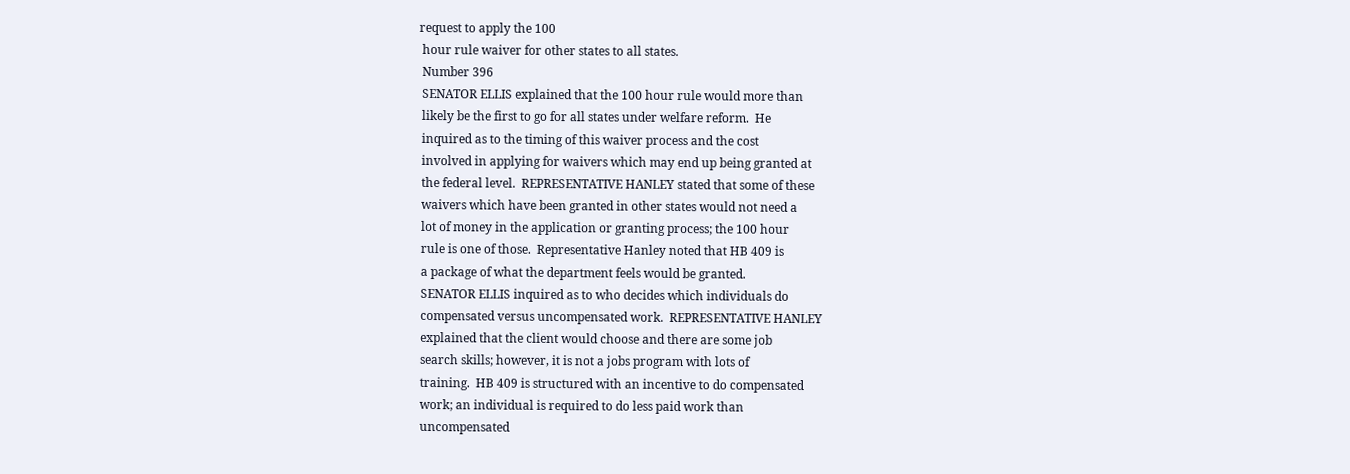request to apply the 100
 hour rule waiver for other states to all states.
 Number 396
 SENATOR ELLIS explained that the 100 hour rule would more than
 likely be the first to go for all states under welfare reform.  He
 inquired as to the timing of this waiver process and the cost
 involved in applying for waivers which may end up being granted at
 the federal level.  REPRESENTATIVE HANLEY stated that some of these
 waivers which have been granted in other states would not need a
 lot of money in the application or granting process; the 100 hour
 rule is one of those.  Representative Hanley noted that HB 409 is
 a package of what the department feels would be granted.
 SENATOR ELLIS inquired as to who decides which individuals do
 compensated versus uncompensated work.  REPRESENTATIVE HANLEY
 explained that the client would choose and there are some job
 search skills; however, it is not a jobs program with lots of
 training.  HB 409 is structured with an incentive to do compensated
 work; an individual is required to do less paid work than
 uncompensated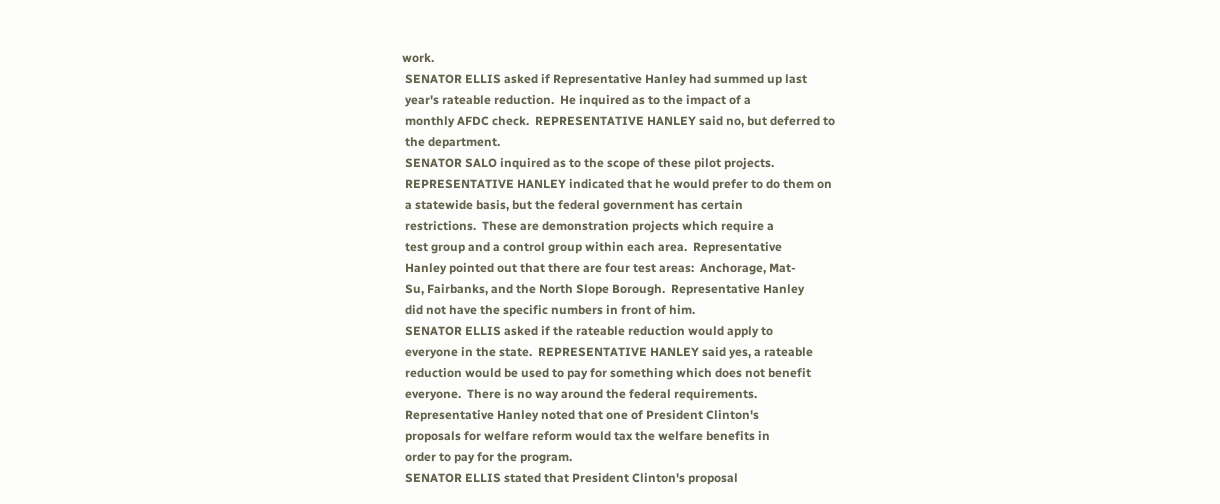work.
 SENATOR ELLIS asked if Representative Hanley had summed up last
 year's rateable reduction.  He inquired as to the impact of a
 monthly AFDC check.  REPRESENTATIVE HANLEY said no, but deferred to
 the department.
 SENATOR SALO inquired as to the scope of these pilot projects.
 REPRESENTATIVE HANLEY indicated that he would prefer to do them on
 a statewide basis, but the federal government has certain
 restrictions.  These are demonstration projects which require a
 test group and a control group within each area.  Representative
 Hanley pointed out that there are four test areas:  Anchorage, Mat-
 Su, Fairbanks, and the North Slope Borough.  Representative Hanley
 did not have the specific numbers in front of him.
 SENATOR ELLIS asked if the rateable reduction would apply to
 everyone in the state.  REPRESENTATIVE HANLEY said yes, a rateable
 reduction would be used to pay for something which does not benefit
 everyone.  There is no way around the federal requirements.
 Representative Hanley noted that one of President Clinton's
 proposals for welfare reform would tax the welfare benefits in
 order to pay for the program.
 SENATOR ELLIS stated that President Clinton's proposal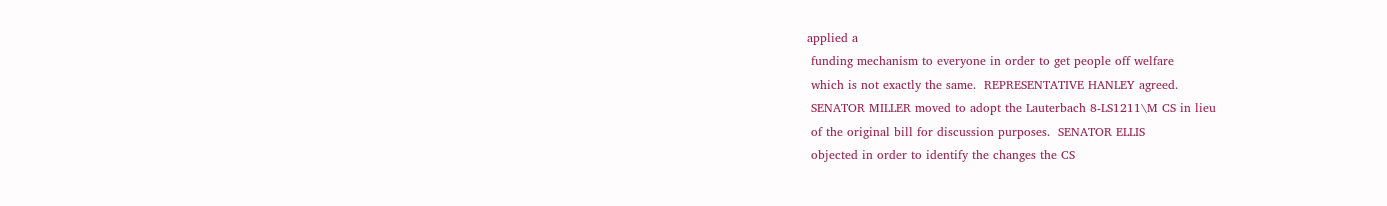applied a
 funding mechanism to everyone in order to get people off welfare
 which is not exactly the same.  REPRESENTATIVE HANLEY agreed.
 SENATOR MILLER moved to adopt the Lauterbach 8-LS1211\M CS in lieu
 of the original bill for discussion purposes.  SENATOR ELLIS
 objected in order to identify the changes the CS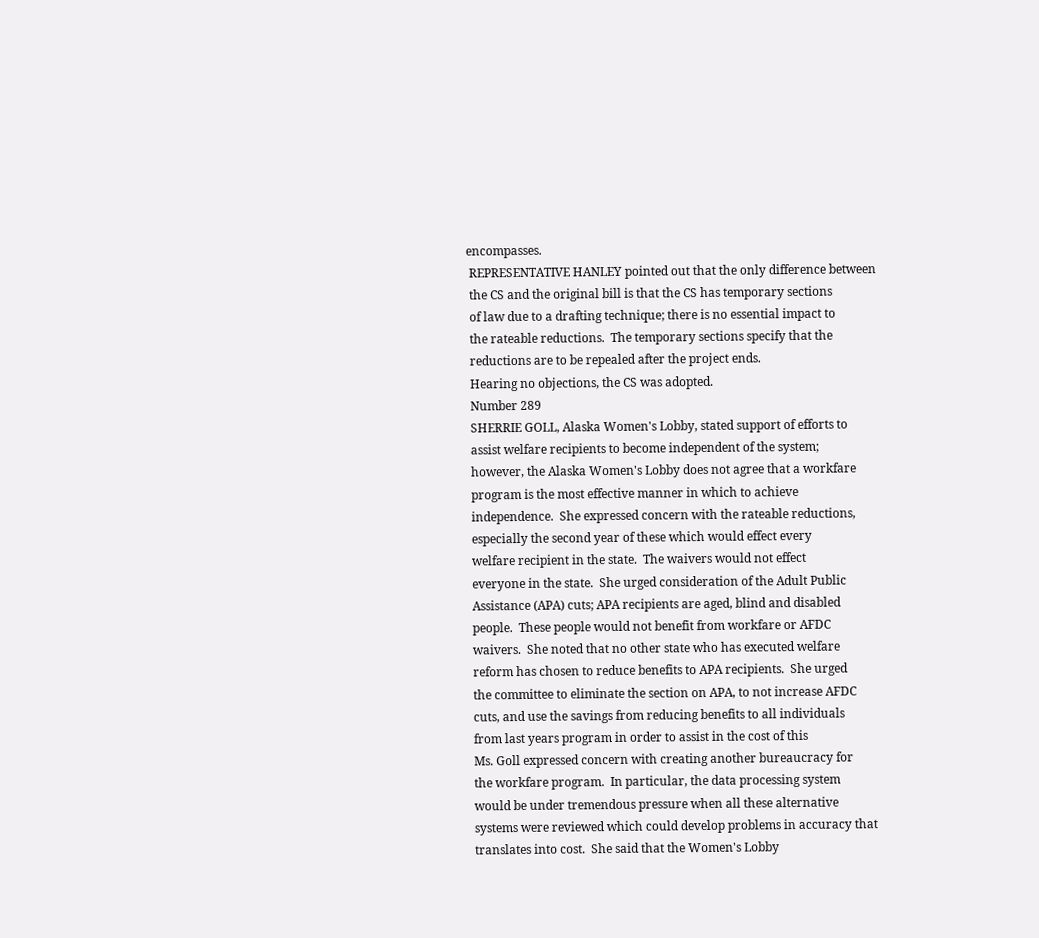encompasses.
 REPRESENTATIVE HANLEY pointed out that the only difference between
 the CS and the original bill is that the CS has temporary sections
 of law due to a drafting technique; there is no essential impact to
 the rateable reductions.  The temporary sections specify that the
 reductions are to be repealed after the project ends.
 Hearing no objections, the CS was adopted.
 Number 289
 SHERRIE GOLL, Alaska Women's Lobby, stated support of efforts to
 assist welfare recipients to become independent of the system;
 however, the Alaska Women's Lobby does not agree that a workfare
 program is the most effective manner in which to achieve
 independence.  She expressed concern with the rateable reductions,
 especially the second year of these which would effect every
 welfare recipient in the state.  The waivers would not effect
 everyone in the state.  She urged consideration of the Adult Public
 Assistance (APA) cuts; APA recipients are aged, blind and disabled
 people.  These people would not benefit from workfare or AFDC
 waivers.  She noted that no other state who has executed welfare
 reform has chosen to reduce benefits to APA recipients.  She urged
 the committee to eliminate the section on APA, to not increase AFDC
 cuts, and use the savings from reducing benefits to all individuals
 from last years program in order to assist in the cost of this
 Ms. Goll expressed concern with creating another bureaucracy for
 the workfare program.  In particular, the data processing system
 would be under tremendous pressure when all these alternative
 systems were reviewed which could develop problems in accuracy that
 translates into cost.  She said that the Women's Lobby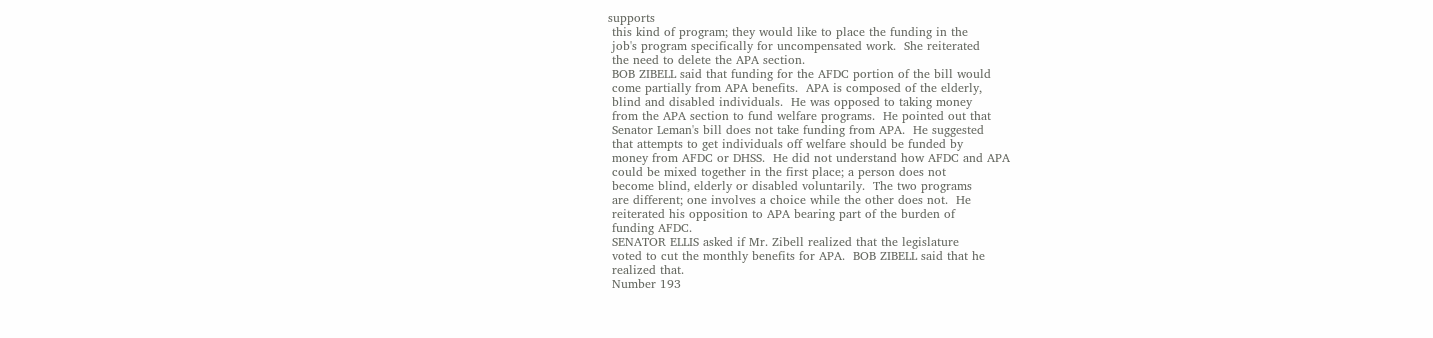supports
 this kind of program; they would like to place the funding in the
 job's program specifically for uncompensated work.  She reiterated
 the need to delete the APA section.
 BOB ZIBELL said that funding for the AFDC portion of the bill would
 come partially from APA benefits.  APA is composed of the elderly,
 blind and disabled individuals.  He was opposed to taking money
 from the APA section to fund welfare programs.  He pointed out that
 Senator Leman's bill does not take funding from APA.  He suggested
 that attempts to get individuals off welfare should be funded by
 money from AFDC or DHSS.  He did not understand how AFDC and APA
 could be mixed together in the first place; a person does not
 become blind, elderly or disabled voluntarily.  The two programs
 are different; one involves a choice while the other does not.  He
 reiterated his opposition to APA bearing part of the burden of
 funding AFDC.
 SENATOR ELLIS asked if Mr. Zibell realized that the legislature
 voted to cut the monthly benefits for APA.  BOB ZIBELL said that he
 realized that.
 Number 193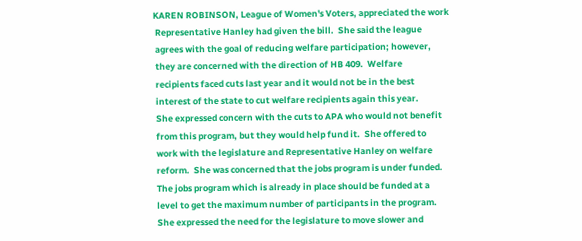KAREN ROBINSON, League of Women's Voters, appreciated the work
 Representative Hanley had given the bill.  She said the league
 agrees with the goal of reducing welfare participation; however,
 they are concerned with the direction of HB 409.  Welfare
 recipients faced cuts last year and it would not be in the best
 interest of the state to cut welfare recipients again this year.
 She expressed concern with the cuts to APA who would not benefit
 from this program, but they would help fund it.  She offered to
 work with the legislature and Representative Hanley on welfare
 reform.  She was concerned that the jobs program is under funded.
 The jobs program which is already in place should be funded at a
 level to get the maximum number of participants in the program.
 She expressed the need for the legislature to move slower and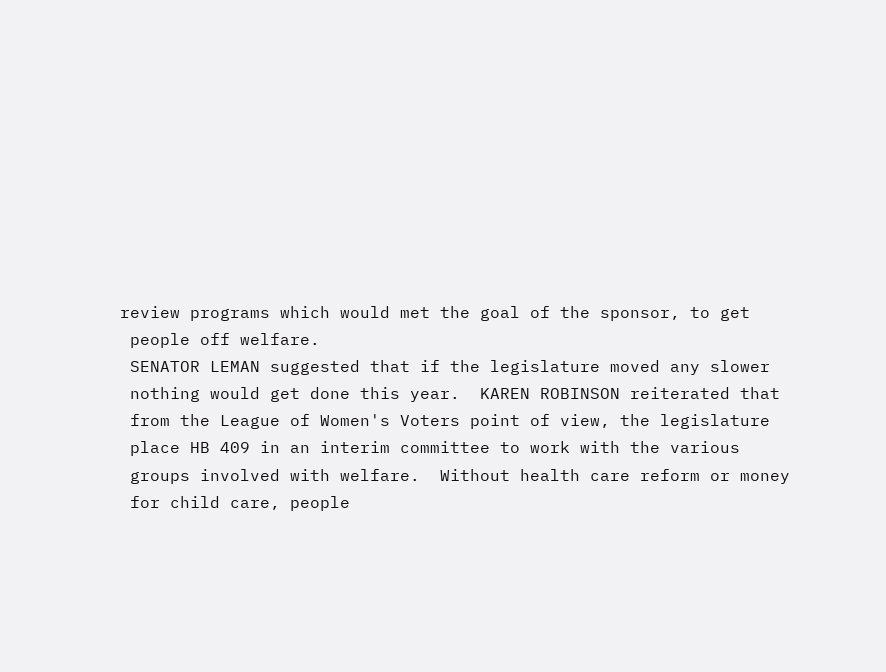review programs which would met the goal of the sponsor, to get
 people off welfare.
 SENATOR LEMAN suggested that if the legislature moved any slower
 nothing would get done this year.  KAREN ROBINSON reiterated that
 from the League of Women's Voters point of view, the legislature
 place HB 409 in an interim committee to work with the various
 groups involved with welfare.  Without health care reform or money
 for child care, people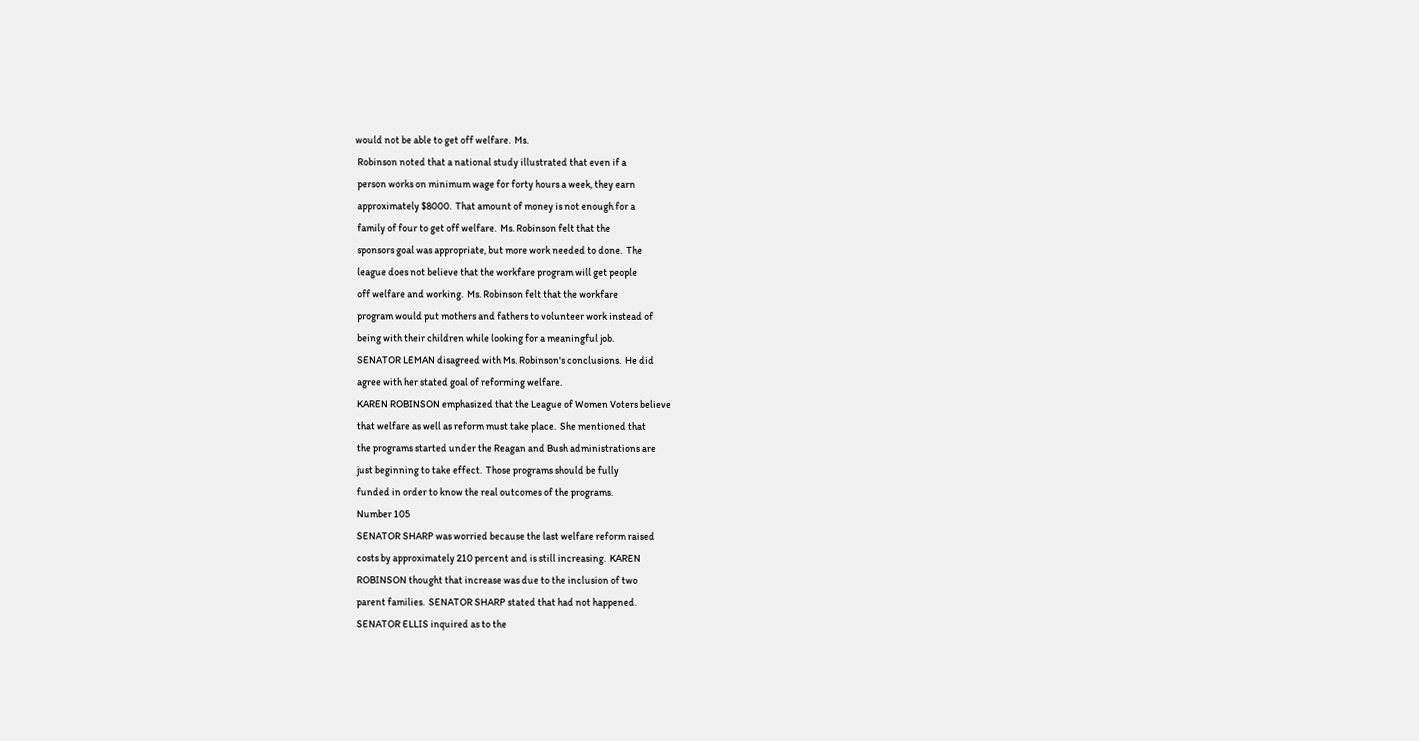would not be able to get off welfare.  Ms.
 Robinson noted that a national study illustrated that even if a
 person works on minimum wage for forty hours a week, they earn
 approximately $8000.  That amount of money is not enough for a
 family of four to get off welfare.  Ms. Robinson felt that the
 sponsors goal was appropriate, but more work needed to done.  The
 league does not believe that the workfare program will get people
 off welfare and working.  Ms. Robinson felt that the workfare
 program would put mothers and fathers to volunteer work instead of
 being with their children while looking for a meaningful job.
 SENATOR LEMAN disagreed with Ms. Robinson's conclusions.  He did
 agree with her stated goal of reforming welfare.
 KAREN ROBINSON emphasized that the League of Women Voters believe
 that welfare as well as reform must take place.  She mentioned that
 the programs started under the Reagan and Bush administrations are
 just beginning to take effect.  Those programs should be fully
 funded in order to know the real outcomes of the programs.
 Number 105
 SENATOR SHARP was worried because the last welfare reform raised
 costs by approximately 210 percent and is still increasing.  KAREN
 ROBINSON thought that increase was due to the inclusion of two
 parent families.  SENATOR SHARP stated that had not happened.
 SENATOR ELLIS inquired as to the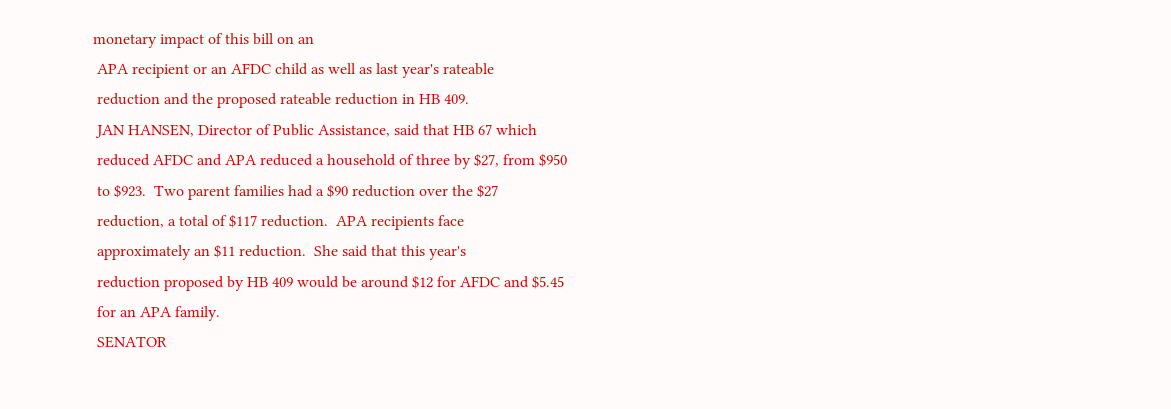monetary impact of this bill on an
 APA recipient or an AFDC child as well as last year's rateable
 reduction and the proposed rateable reduction in HB 409.
 JAN HANSEN, Director of Public Assistance, said that HB 67 which
 reduced AFDC and APA reduced a household of three by $27, from $950
 to $923.  Two parent families had a $90 reduction over the $27
 reduction, a total of $117 reduction.  APA recipients face
 approximately an $11 reduction.  She said that this year's
 reduction proposed by HB 409 would be around $12 for AFDC and $5.45
 for an APA family.
 SENATOR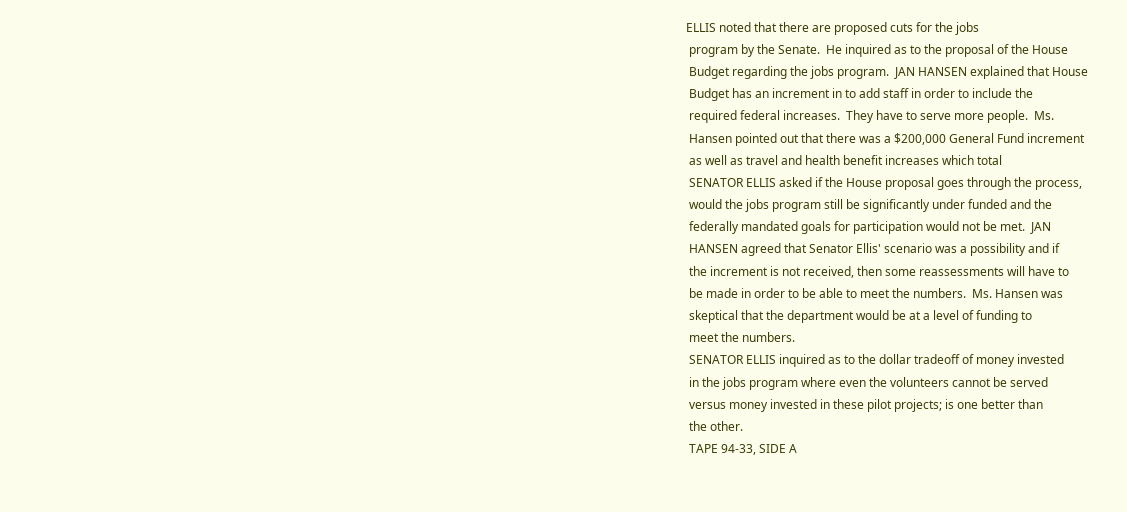ELLIS noted that there are proposed cuts for the jobs
 program by the Senate.  He inquired as to the proposal of the House
 Budget regarding the jobs program.  JAN HANSEN explained that House
 Budget has an increment in to add staff in order to include the
 required federal increases.  They have to serve more people.  Ms.
 Hansen pointed out that there was a $200,000 General Fund increment
 as well as travel and health benefit increases which total
 SENATOR ELLIS asked if the House proposal goes through the process,
 would the jobs program still be significantly under funded and the
 federally mandated goals for participation would not be met.  JAN
 HANSEN agreed that Senator Ellis' scenario was a possibility and if
 the increment is not received, then some reassessments will have to
 be made in order to be able to meet the numbers.  Ms. Hansen was
 skeptical that the department would be at a level of funding to
 meet the numbers.
 SENATOR ELLIS inquired as to the dollar tradeoff of money invested
 in the jobs program where even the volunteers cannot be served
 versus money invested in these pilot projects; is one better than
 the other.
 TAPE 94-33, SIDE A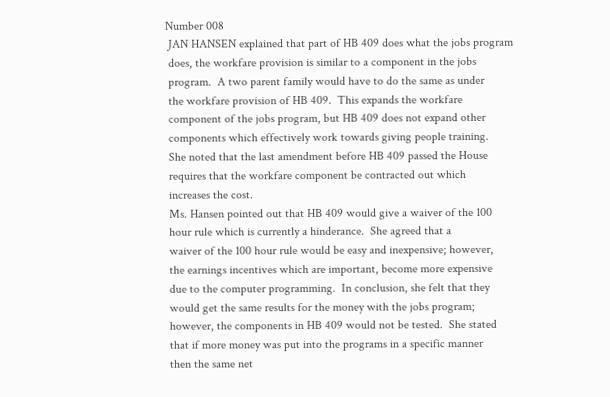Number 008
 JAN HANSEN explained that part of HB 409 does what the jobs program
 does, the workfare provision is similar to a component in the jobs
 program.  A two parent family would have to do the same as under
 the workfare provision of HB 409.  This expands the workfare
 component of the jobs program, but HB 409 does not expand other
 components which effectively work towards giving people training.
 She noted that the last amendment before HB 409 passed the House
 requires that the workfare component be contracted out which
 increases the cost.
 Ms. Hansen pointed out that HB 409 would give a waiver of the 100
 hour rule which is currently a hinderance.  She agreed that a
 waiver of the 100 hour rule would be easy and inexpensive; however,
 the earnings incentives which are important, become more expensive
 due to the computer programming.  In conclusion, she felt that they
 would get the same results for the money with the jobs program;
 however, the components in HB 409 would not be tested.  She stated
 that if more money was put into the programs in a specific manner
 then the same net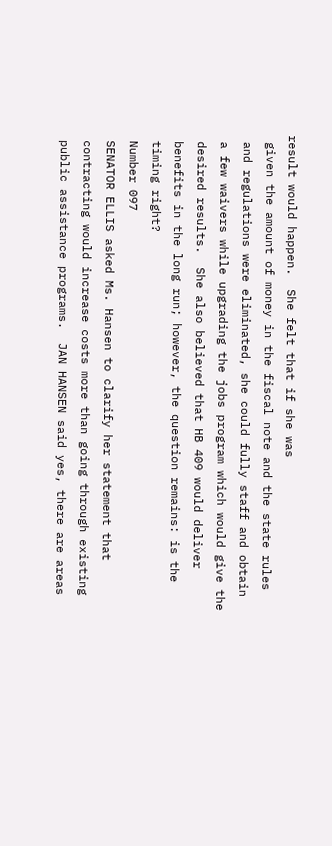result would happen.  She felt that if she was
 given the amount of money in the fiscal note and the state rules
 and regulations were eliminated, she could fully staff and obtain
 a few waivers while upgrading the jobs program which would give the
 desired results.  She also believed that HB 409 would deliver
 benefits in the long run; however, the question remains: is the
 timing right?
 Number 097
 SENATOR ELLIS asked Ms. Hansen to clarify her statement that
 contracting would increase costs more than going through existing
 public assistance programs.  JAN HANSEN said yes, there are areas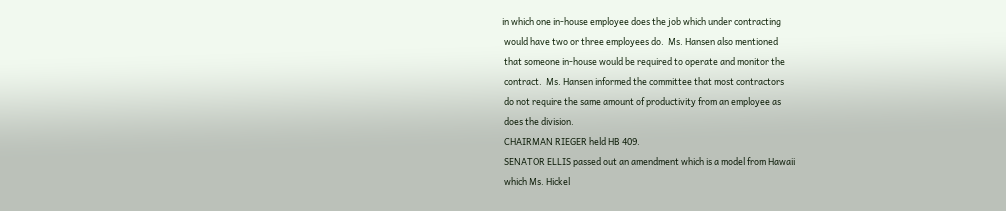in which one in-house employee does the job which under contracting
 would have two or three employees do.  Ms. Hansen also mentioned
 that someone in-house would be required to operate and monitor the
 contract.  Ms. Hansen informed the committee that most contractors
 do not require the same amount of productivity from an employee as
 does the division.
 CHAIRMAN RIEGER held HB 409.
 SENATOR ELLIS passed out an amendment which is a model from Hawaii
 which Ms. Hickel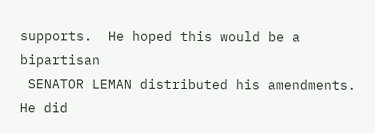supports.  He hoped this would be a bipartisan
 SENATOR LEMAN distributed his amendments.  He did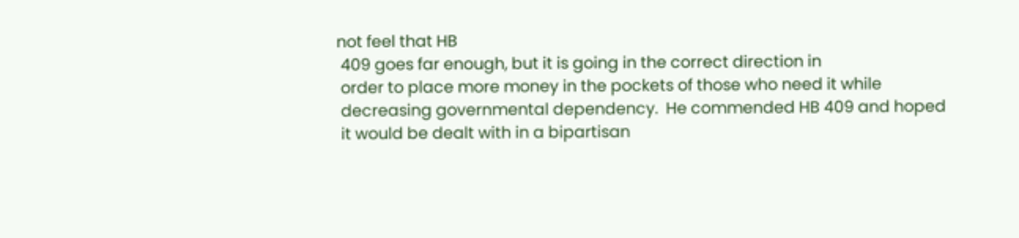not feel that HB
 409 goes far enough, but it is going in the correct direction in
 order to place more money in the pockets of those who need it while
 decreasing governmental dependency.  He commended HB 409 and hoped
 it would be dealt with in a bipartisan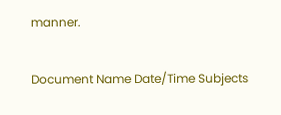manner.

Document Name Date/Time Subjects